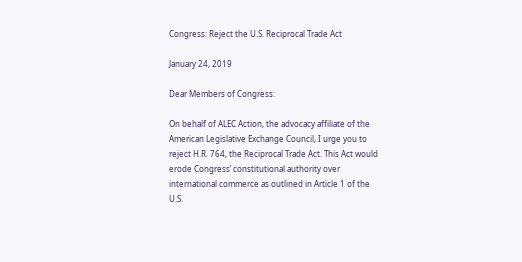Congress: Reject the U.S. Reciprocal Trade Act

January 24, 2019

Dear Members of Congress:

On behalf of ALEC Action, the advocacy affiliate of the American Legislative Exchange Council, I urge you to reject H.R. 764, the Reciprocal Trade Act. This Act would erode Congress’ constitutional authority over international commerce as outlined in Article 1 of the U.S.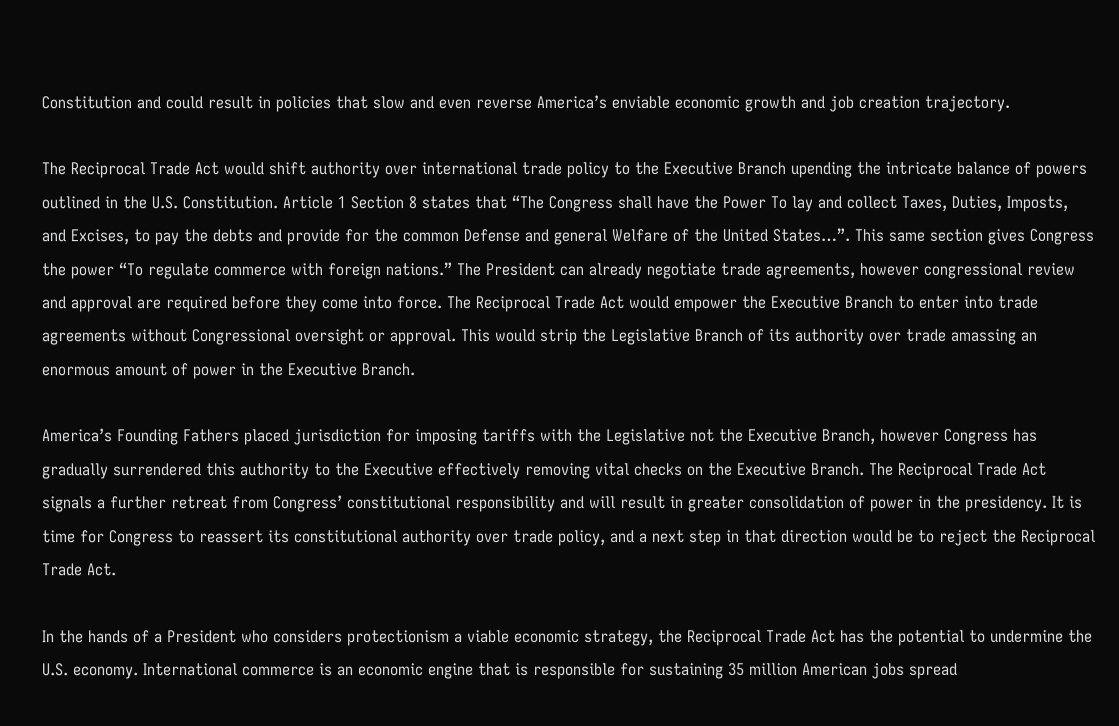Constitution and could result in policies that slow and even reverse America’s enviable economic growth and job creation trajectory.

The Reciprocal Trade Act would shift authority over international trade policy to the Executive Branch upending the intricate balance of powers outlined in the U.S. Constitution. Article 1 Section 8 states that “The Congress shall have the Power To lay and collect Taxes, Duties, Imposts, and Excises, to pay the debts and provide for the common Defense and general Welfare of the United States…”. This same section gives Congress the power “To regulate commerce with foreign nations.” The President can already negotiate trade agreements, however congressional review and approval are required before they come into force. The Reciprocal Trade Act would empower the Executive Branch to enter into trade agreements without Congressional oversight or approval. This would strip the Legislative Branch of its authority over trade amassing an enormous amount of power in the Executive Branch.

America’s Founding Fathers placed jurisdiction for imposing tariffs with the Legislative not the Executive Branch, however Congress has gradually surrendered this authority to the Executive effectively removing vital checks on the Executive Branch. The Reciprocal Trade Act signals a further retreat from Congress’ constitutional responsibility and will result in greater consolidation of power in the presidency. It is time for Congress to reassert its constitutional authority over trade policy, and a next step in that direction would be to reject the Reciprocal Trade Act.

In the hands of a President who considers protectionism a viable economic strategy, the Reciprocal Trade Act has the potential to undermine the U.S. economy. International commerce is an economic engine that is responsible for sustaining 35 million American jobs spread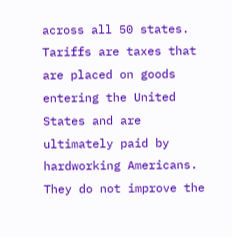across all 50 states. Tariffs are taxes that are placed on goods entering the United States and are ultimately paid by hardworking Americans. They do not improve the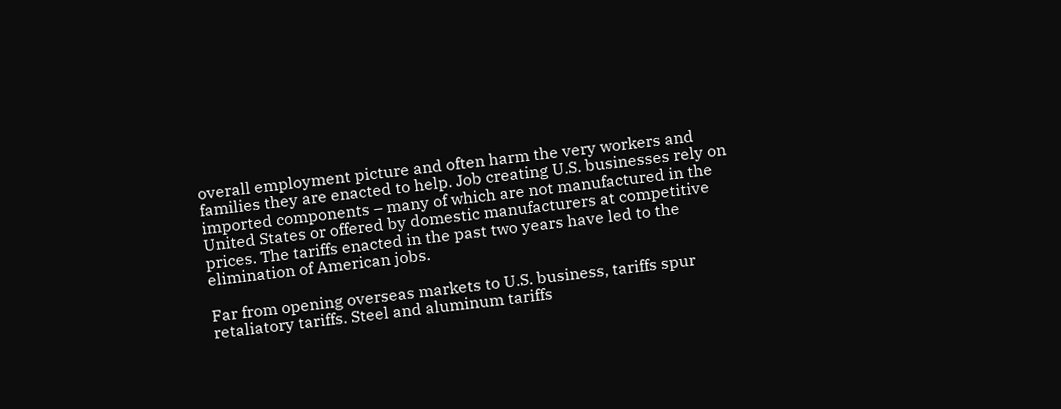overall employment picture and often harm the very workers and families they are enacted to help. Job creating U.S. businesses rely on imported components – many of which are not manufactured in the United States or offered by domestic manufacturers at competitive prices. The tariffs enacted in the past two years have led to the elimination of American jobs.

Far from opening overseas markets to U.S. business, tariffs spur retaliatory tariffs. Steel and aluminum tariffs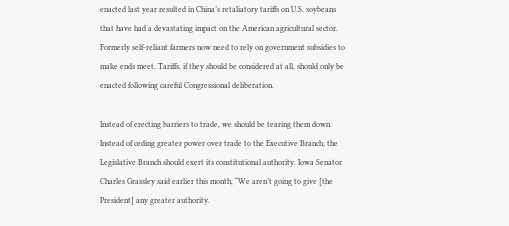enacted last year resulted in China’s retaliatory tariffs on U.S. soybeans that have had a devastating impact on the American agricultural sector. Formerly self-reliant farmers now need to rely on government subsidies to make ends meet. Tariffs, if they should be considered at all, should only be enacted following careful Congressional deliberation.

Instead of erecting barriers to trade, we should be tearing them down. Instead of ceding greater power over trade to the Executive Branch, the Legislative Branch should exert its constitutional authority. Iowa Senator Charles Grassley said earlier this month, “We aren’t going to give [the President] any greater authority.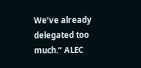We’ve already delegated too much.” ALEC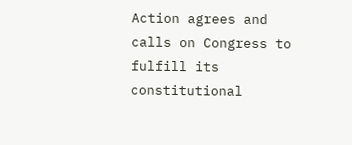Action agrees and calls on Congress to fulfill its constitutional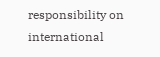responsibility on international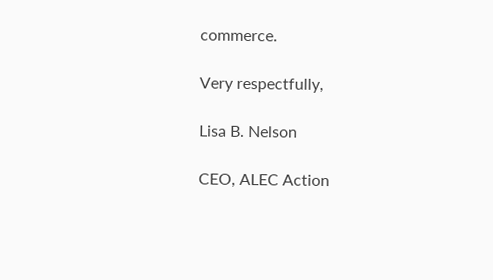commerce.

Very respectfully,

Lisa B. Nelson

CEO, ALEC Action